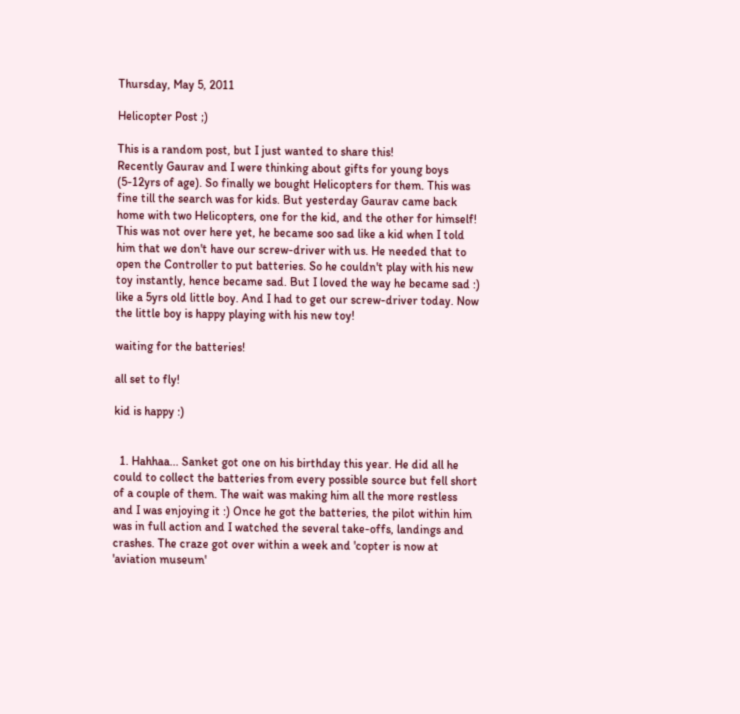Thursday, May 5, 2011

Helicopter Post ;)

This is a random post, but I just wanted to share this!
Recently Gaurav and I were thinking about gifts for young boys (5-12yrs of age). So finally we bought Helicopters for them. This was fine till the search was for kids. But yesterday Gaurav came back home with two Helicopters, one for the kid, and the other for himself! This was not over here yet, he became soo sad like a kid when I told him that we don't have our screw-driver with us. He needed that to open the Controller to put batteries. So he couldn't play with his new toy instantly, hence became sad. But I loved the way he became sad :) like a 5yrs old little boy. And I had to get our screw-driver today. Now the little boy is happy playing with his new toy!

waiting for the batteries!

all set to fly!

kid is happy :)


  1. Hahhaa... Sanket got one on his birthday this year. He did all he could to collect the batteries from every possible source but fell short of a couple of them. The wait was making him all the more restless and I was enjoying it :) Once he got the batteries, the pilot within him was in full action and I watched the several take-offs, landings and crashes. The craze got over within a week and 'copter is now at 'aviation museum'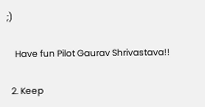;)

    Have fun Pilot Gaurav Shrivastava!!

  2. Keep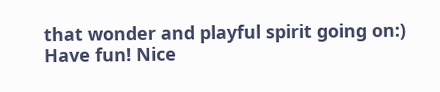that wonder and playful spirit going on:) Have fun! Nice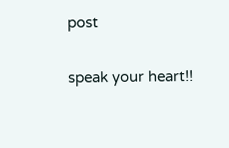post


speak your heart!!